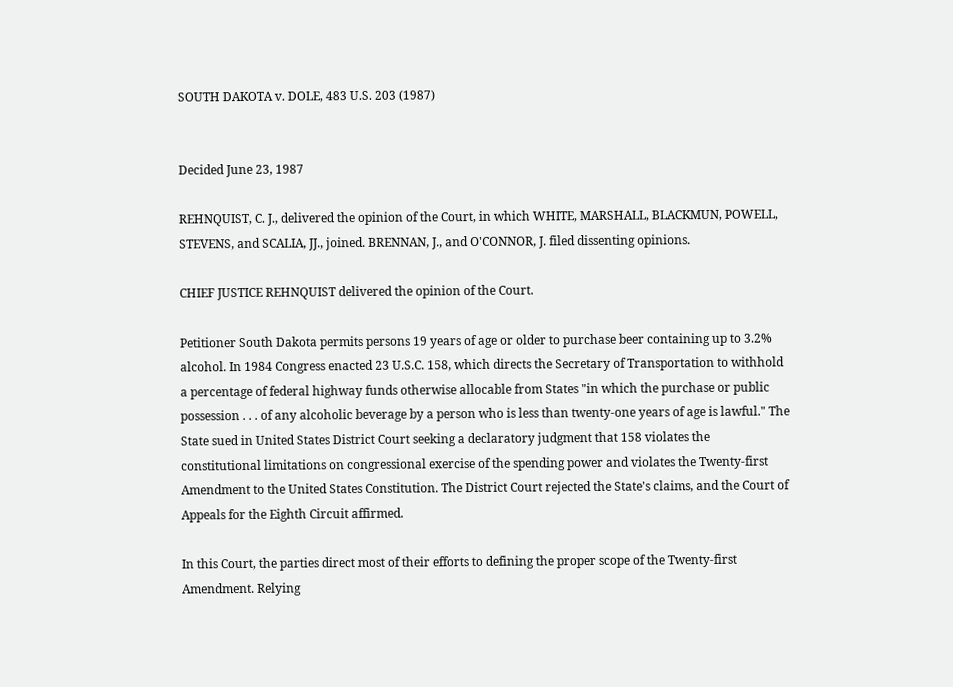SOUTH DAKOTA v. DOLE, 483 U.S. 203 (1987)


Decided June 23, 1987

REHNQUIST, C. J., delivered the opinion of the Court, in which WHITE, MARSHALL, BLACKMUN, POWELL, STEVENS, and SCALIA, JJ., joined. BRENNAN, J., and O'CONNOR, J. filed dissenting opinions.

CHIEF JUSTICE REHNQUIST delivered the opinion of the Court.

Petitioner South Dakota permits persons 19 years of age or older to purchase beer containing up to 3.2% alcohol. In 1984 Congress enacted 23 U.S.C. 158, which directs the Secretary of Transportation to withhold a percentage of federal highway funds otherwise allocable from States "in which the purchase or public possession . . . of any alcoholic beverage by a person who is less than twenty-one years of age is lawful." The State sued in United States District Court seeking a declaratory judgment that 158 violates the constitutional limitations on congressional exercise of the spending power and violates the Twenty-first Amendment to the United States Constitution. The District Court rejected the State's claims, and the Court of Appeals for the Eighth Circuit affirmed.

In this Court, the parties direct most of their efforts to defining the proper scope of the Twenty-first Amendment. Relying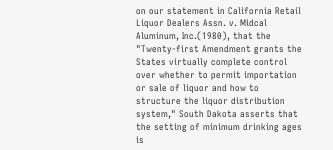on our statement in California Retail Liquor Dealers Assn. v. Midcal Aluminum, Inc.(1980), that the "Twenty-first Amendment grants the States virtually complete control over whether to permit importation or sale of liquor and how to structure the liquor distribution system," South Dakota asserts that the setting of minimum drinking ages is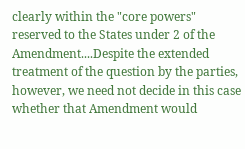clearly within the "core powers" reserved to the States under 2 of the Amendment....Despite the extended treatment of the question by the parties, however, we need not decide in this case whether that Amendment would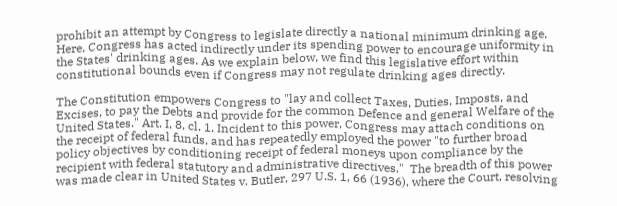prohibit an attempt by Congress to legislate directly a national minimum drinking age. Here, Congress has acted indirectly under its spending power to encourage uniformity in the States' drinking ages. As we explain below, we find this legislative effort within constitutional bounds even if Congress may not regulate drinking ages directly.

The Constitution empowers Congress to "lay and collect Taxes, Duties, Imposts, and Excises, to pay the Debts and provide for the common Defence and general Welfare of the United States." Art. I, 8, cl. 1. Incident to this power, Congress may attach conditions on the receipt of federal funds, and has repeatedly employed the power "to further broad policy objectives by conditioning receipt of federal moneys upon compliance by the recipient with federal statutory and administrative directives."  The breadth of this power was made clear in United States v. Butler, 297 U.S. 1, 66 (1936), where the Court, resolving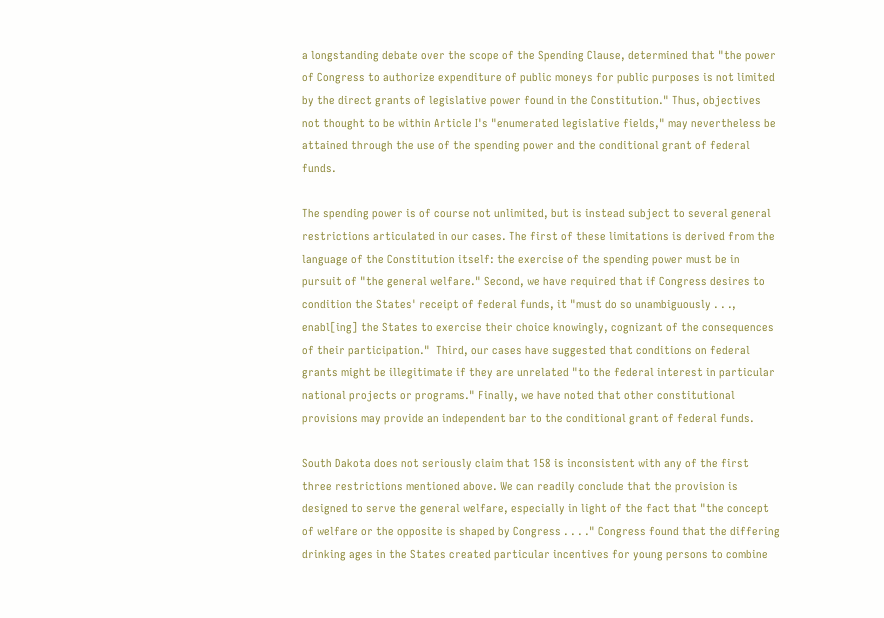a longstanding debate over the scope of the Spending Clause, determined that "the power of Congress to authorize expenditure of public moneys for public purposes is not limited by the direct grants of legislative power found in the Constitution." Thus, objectives not thought to be within Article I's "enumerated legislative fields," may nevertheless be attained through the use of the spending power and the conditional grant of federal funds.

The spending power is of course not unlimited, but is instead subject to several general restrictions articulated in our cases. The first of these limitations is derived from the language of the Constitution itself: the exercise of the spending power must be in pursuit of "the general welfare." Second, we have required that if Congress desires to condition the States' receipt of federal funds, it "must do so unambiguously . . ., enabl[ing] the States to exercise their choice knowingly, cognizant of the consequences of their participation."  Third, our cases have suggested that conditions on federal grants might be illegitimate if they are unrelated "to the federal interest in particular national projects or programs." Finally, we have noted that other constitutional provisions may provide an independent bar to the conditional grant of federal funds.

South Dakota does not seriously claim that 158 is inconsistent with any of the first three restrictions mentioned above. We can readily conclude that the provision is designed to serve the general welfare, especially in light of the fact that "the concept of welfare or the opposite is shaped by Congress . . . ." Congress found that the differing drinking ages in the States created particular incentives for young persons to combine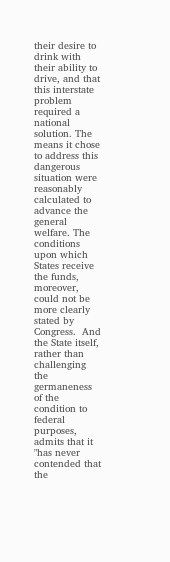their desire to drink with their ability to drive, and that this interstate problem required a national solution. The means it chose to address this dangerous situation were reasonably calculated to advance the general welfare. The conditions upon which States receive the funds, moreover, could not be more clearly stated by Congress.  And the State itself, rather than challenging the germaneness of the condition to federal purposes, admits that it "has never contended that the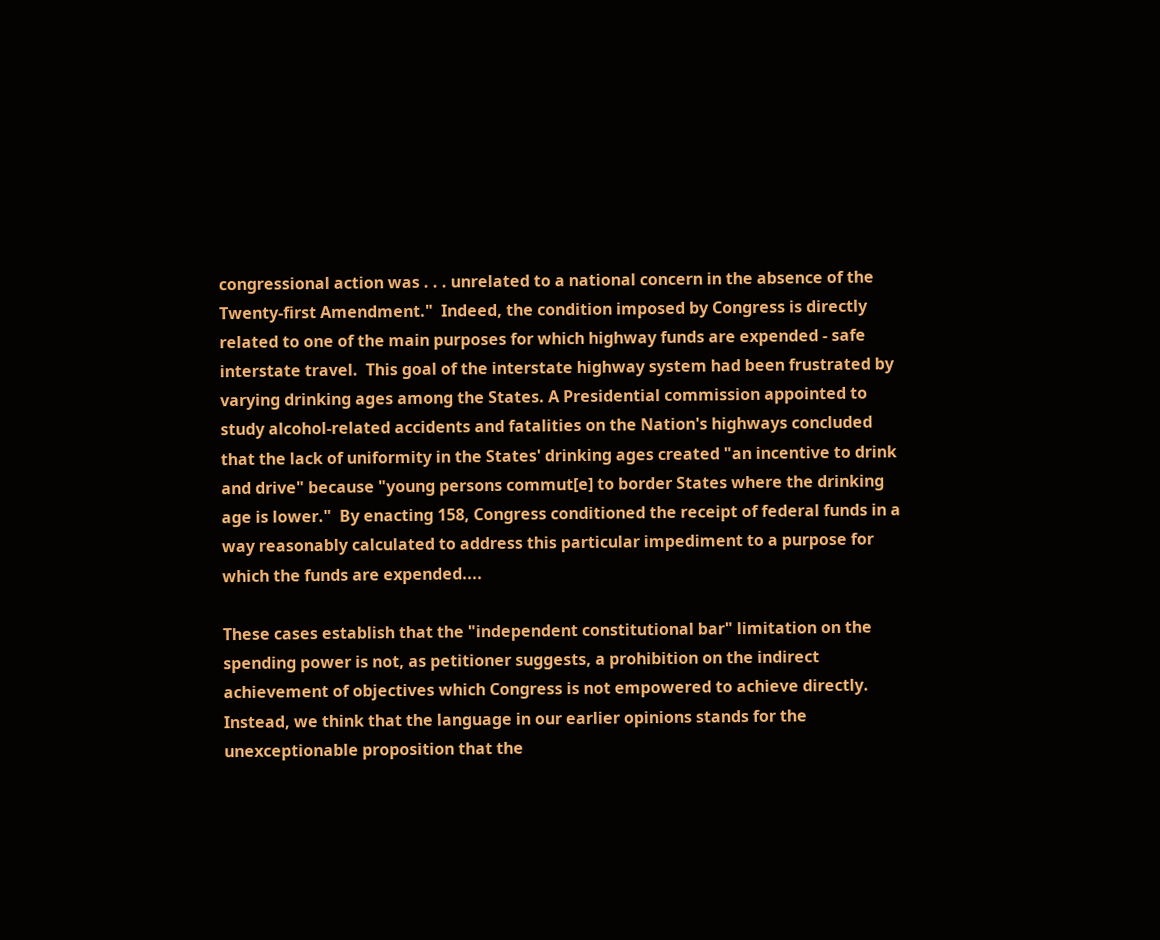congressional action was . . . unrelated to a national concern in the absence of the Twenty-first Amendment."  Indeed, the condition imposed by Congress is directly related to one of the main purposes for which highway funds are expended - safe interstate travel.  This goal of the interstate highway system had been frustrated by varying drinking ages among the States. A Presidential commission appointed to study alcohol-related accidents and fatalities on the Nation's highways concluded that the lack of uniformity in the States' drinking ages created "an incentive to drink and drive" because "young persons commut[e] to border States where the drinking age is lower."  By enacting 158, Congress conditioned the receipt of federal funds in a way reasonably calculated to address this particular impediment to a purpose for which the funds are expended....

These cases establish that the "independent constitutional bar" limitation on the spending power is not, as petitioner suggests, a prohibition on the indirect achievement of objectives which Congress is not empowered to achieve directly. Instead, we think that the language in our earlier opinions stands for the unexceptionable proposition that the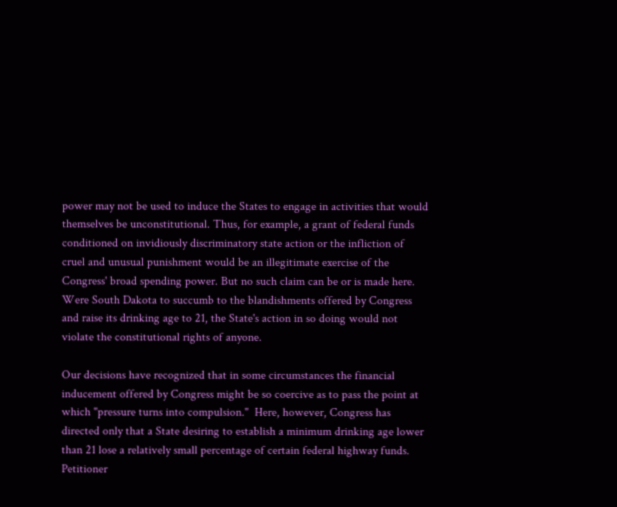power may not be used to induce the States to engage in activities that would themselves be unconstitutional. Thus, for example, a grant of federal funds conditioned on invidiously discriminatory state action or the infliction of cruel and unusual punishment would be an illegitimate exercise of the Congress' broad spending power. But no such claim can be or is made here. Were South Dakota to succumb to the blandishments offered by Congress and raise its drinking age to 21, the State's action in so doing would not violate the constitutional rights of anyone.

Our decisions have recognized that in some circumstances the financial inducement offered by Congress might be so coercive as to pass the point at which "pressure turns into compulsion."  Here, however, Congress has directed only that a State desiring to establish a minimum drinking age lower than 21 lose a relatively small percentage of certain federal highway funds. Petitioner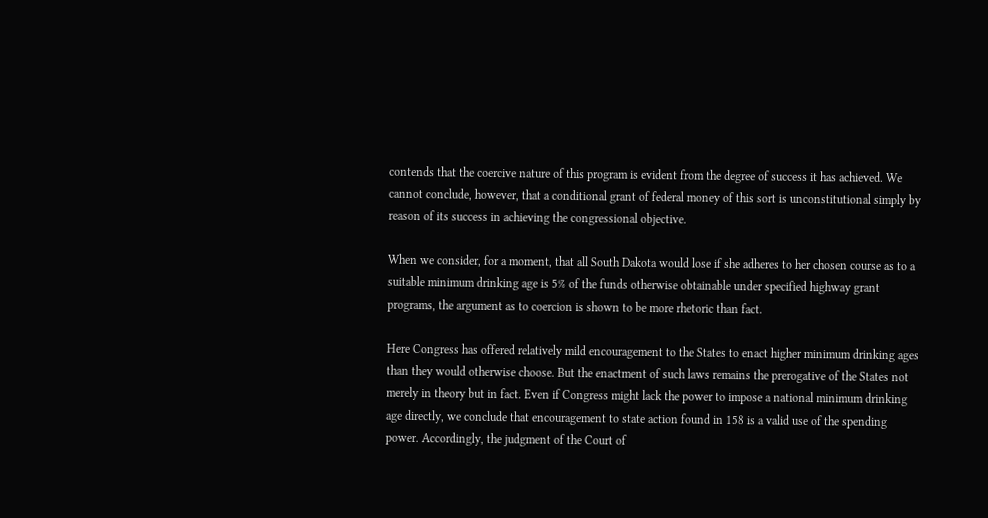contends that the coercive nature of this program is evident from the degree of success it has achieved. We cannot conclude, however, that a conditional grant of federal money of this sort is unconstitutional simply by reason of its success in achieving the congressional objective.

When we consider, for a moment, that all South Dakota would lose if she adheres to her chosen course as to a suitable minimum drinking age is 5% of the funds otherwise obtainable under specified highway grant programs, the argument as to coercion is shown to be more rhetoric than fact.

Here Congress has offered relatively mild encouragement to the States to enact higher minimum drinking ages than they would otherwise choose. But the enactment of such laws remains the prerogative of the States not merely in theory but in fact. Even if Congress might lack the power to impose a national minimum drinking age directly, we conclude that encouragement to state action found in 158 is a valid use of the spending power. Accordingly, the judgment of the Court of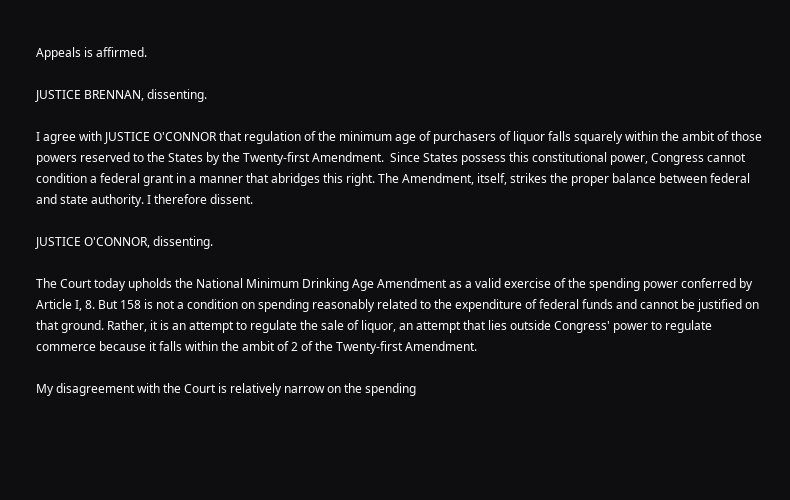Appeals is affirmed.

JUSTICE BRENNAN, dissenting.

I agree with JUSTICE O'CONNOR that regulation of the minimum age of purchasers of liquor falls squarely within the ambit of those powers reserved to the States by the Twenty-first Amendment.  Since States possess this constitutional power, Congress cannot condition a federal grant in a manner that abridges this right. The Amendment, itself, strikes the proper balance between federal and state authority. I therefore dissent.

JUSTICE O'CONNOR, dissenting.

The Court today upholds the National Minimum Drinking Age Amendment as a valid exercise of the spending power conferred by Article I, 8. But 158 is not a condition on spending reasonably related to the expenditure of federal funds and cannot be justified on that ground. Rather, it is an attempt to regulate the sale of liquor, an attempt that lies outside Congress' power to regulate commerce because it falls within the ambit of 2 of the Twenty-first Amendment.

My disagreement with the Court is relatively narrow on the spending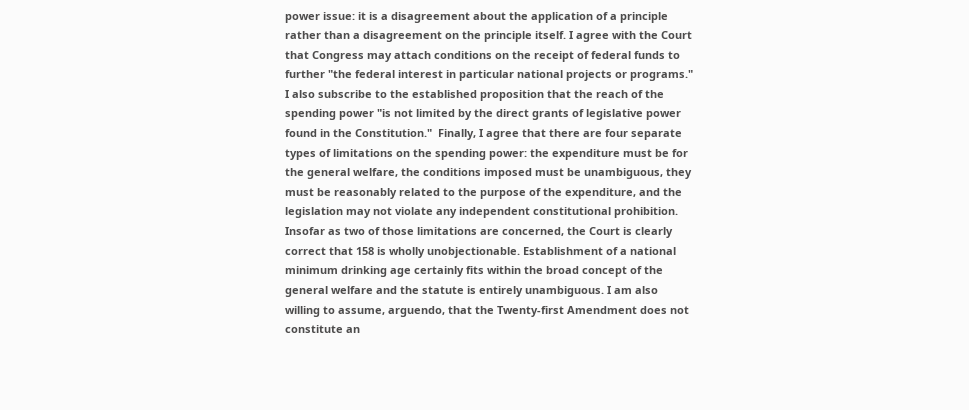power issue: it is a disagreement about the application of a principle rather than a disagreement on the principle itself. I agree with the Court that Congress may attach conditions on the receipt of federal funds to further "the federal interest in particular national projects or programs."  I also subscribe to the established proposition that the reach of the spending power "is not limited by the direct grants of legislative power found in the Constitution."  Finally, I agree that there are four separate types of limitations on the spending power: the expenditure must be for the general welfare, the conditions imposed must be unambiguous, they must be reasonably related to the purpose of the expenditure, and the legislation may not violate any independent constitutional prohibition. Insofar as two of those limitations are concerned, the Court is clearly correct that 158 is wholly unobjectionable. Establishment of a national minimum drinking age certainly fits within the broad concept of the general welfare and the statute is entirely unambiguous. I am also willing to assume, arguendo, that the Twenty-first Amendment does not constitute an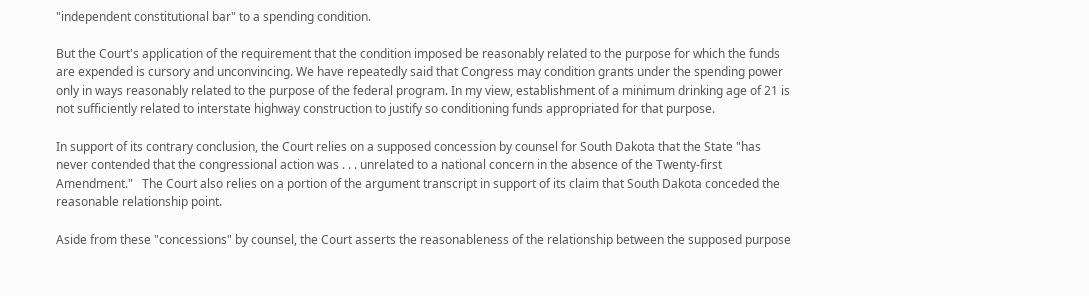"independent constitutional bar" to a spending condition.

But the Court's application of the requirement that the condition imposed be reasonably related to the purpose for which the funds are expended is cursory and unconvincing. We have repeatedly said that Congress may condition grants under the spending power only in ways reasonably related to the purpose of the federal program. In my view, establishment of a minimum drinking age of 21 is not sufficiently related to interstate highway construction to justify so conditioning funds appropriated for that purpose.

In support of its contrary conclusion, the Court relies on a supposed concession by counsel for South Dakota that the State "has never contended that the congressional action was . . . unrelated to a national concern in the absence of the Twenty-first Amendment."   The Court also relies on a portion of the argument transcript in support of its claim that South Dakota conceded the reasonable relationship point.

Aside from these "concessions" by counsel, the Court asserts the reasonableness of the relationship between the supposed purpose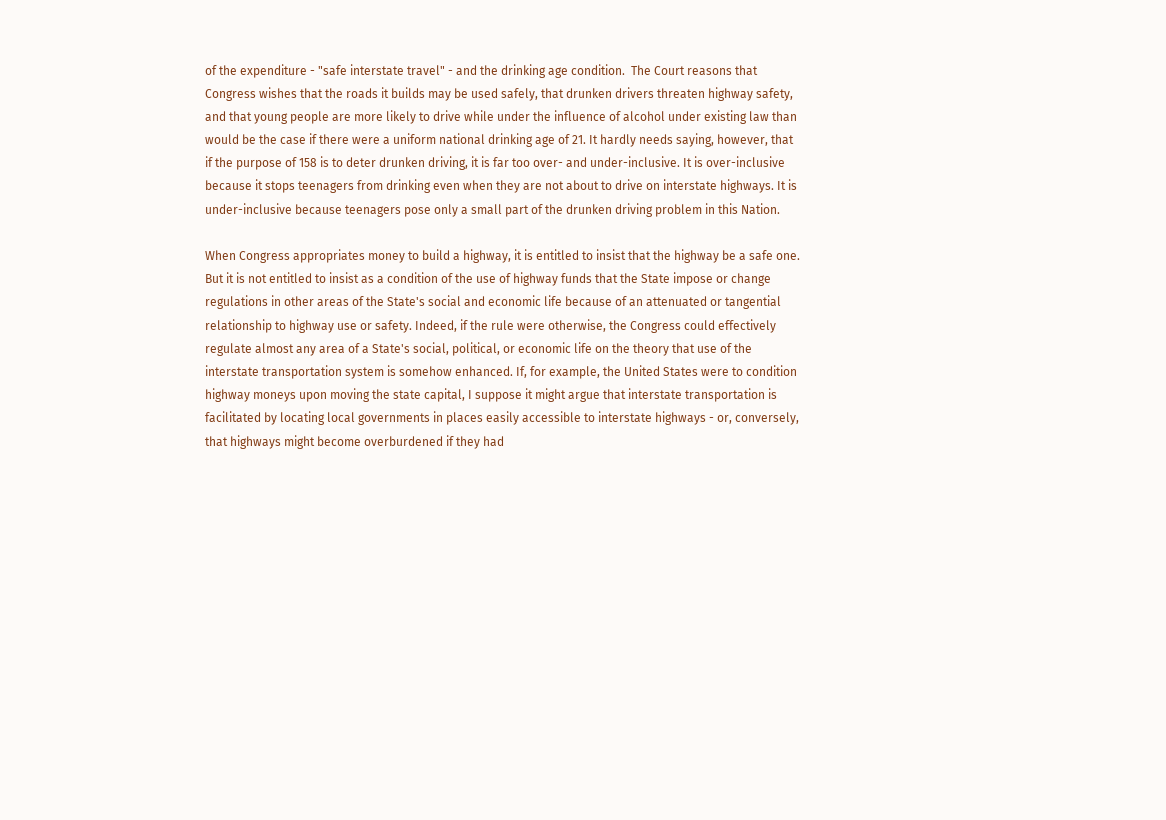of the expenditure - "safe interstate travel" - and the drinking age condition.  The Court reasons that Congress wishes that the roads it builds may be used safely, that drunken drivers threaten highway safety, and that young people are more likely to drive while under the influence of alcohol under existing law than would be the case if there were a uniform national drinking age of 21. It hardly needs saying, however, that if the purpose of 158 is to deter drunken driving, it is far too over- and under-inclusive. It is over-inclusive because it stops teenagers from drinking even when they are not about to drive on interstate highways. It is under-inclusive because teenagers pose only a small part of the drunken driving problem in this Nation.

When Congress appropriates money to build a highway, it is entitled to insist that the highway be a safe one. But it is not entitled to insist as a condition of the use of highway funds that the State impose or change regulations in other areas of the State's social and economic life because of an attenuated or tangential relationship to highway use or safety. Indeed, if the rule were otherwise, the Congress could effectively regulate almost any area of a State's social, political, or economic life on the theory that use of the interstate transportation system is somehow enhanced. If, for example, the United States were to condition highway moneys upon moving the state capital, I suppose it might argue that interstate transportation is facilitated by locating local governments in places easily accessible to interstate highways - or, conversely, that highways might become overburdened if they had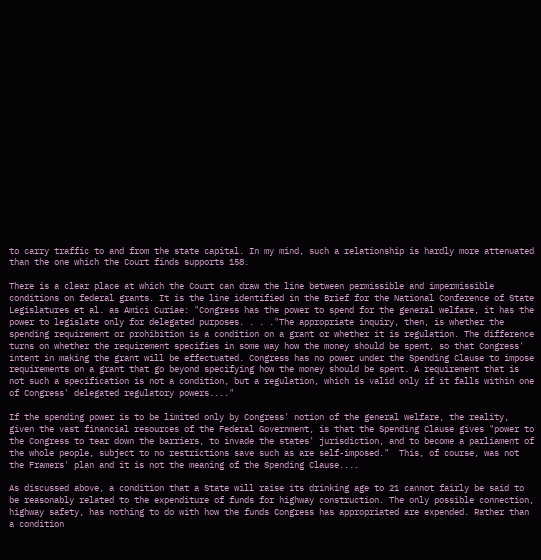to carry traffic to and from the state capital. In my mind, such a relationship is hardly more attenuated than the one which the Court finds supports 158.

There is a clear place at which the Court can draw the line between permissible and impermissible conditions on federal grants. It is the line identified in the Brief for the National Conference of State Legislatures et al. as Amici Curiae: "Congress has the power to spend for the general welfare, it has the power to legislate only for delegated purposes. . . ."The appropriate inquiry, then, is whether the spending requirement or prohibition is a condition on a grant or whether it is regulation. The difference turns on whether the requirement specifies in some way how the money should be spent, so that Congress' intent in making the grant will be effectuated. Congress has no power under the Spending Clause to impose requirements on a grant that go beyond specifying how the money should be spent. A requirement that is not such a specification is not a condition, but a regulation, which is valid only if it falls within one of Congress' delegated regulatory powers...."

If the spending power is to be limited only by Congress' notion of the general welfare, the reality, given the vast financial resources of the Federal Government, is that the Spending Clause gives "power to the Congress to tear down the barriers, to invade the states' jurisdiction, and to become a parliament of the whole people, subject to no restrictions save such as are self-imposed."  This, of course, was not the Framers' plan and it is not the meaning of the Spending Clause....

As discussed above, a condition that a State will raise its drinking age to 21 cannot fairly be said to be reasonably related to the expenditure of funds for highway construction. The only possible connection, highway safety, has nothing to do with how the funds Congress has appropriated are expended. Rather than a condition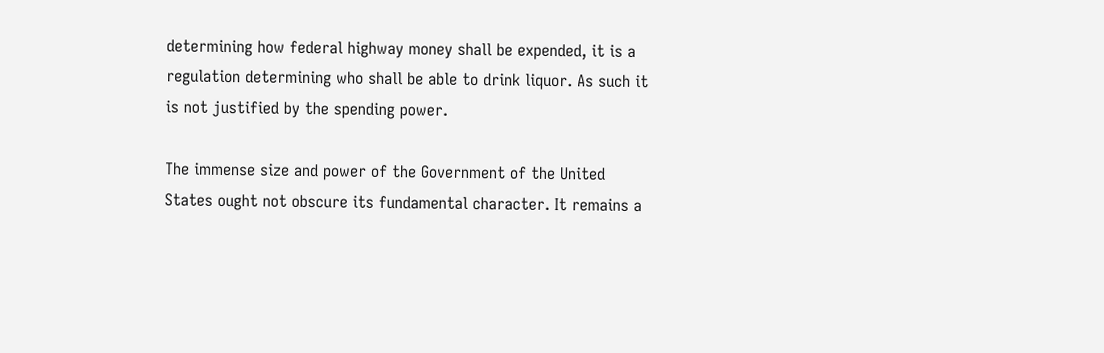determining how federal highway money shall be expended, it is a regulation determining who shall be able to drink liquor. As such it is not justified by the spending power.

The immense size and power of the Government of the United States ought not obscure its fundamental character. It remains a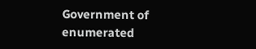Government of enumerated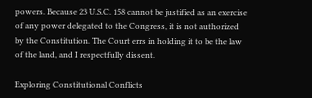powers. Because 23 U.S.C. 158 cannot be justified as an exercise of any power delegated to the Congress, it is not authorized by the Constitution. The Court errs in holding it to be the law of the land, and I respectfully dissent.

Exploring Constitutional Conflicts